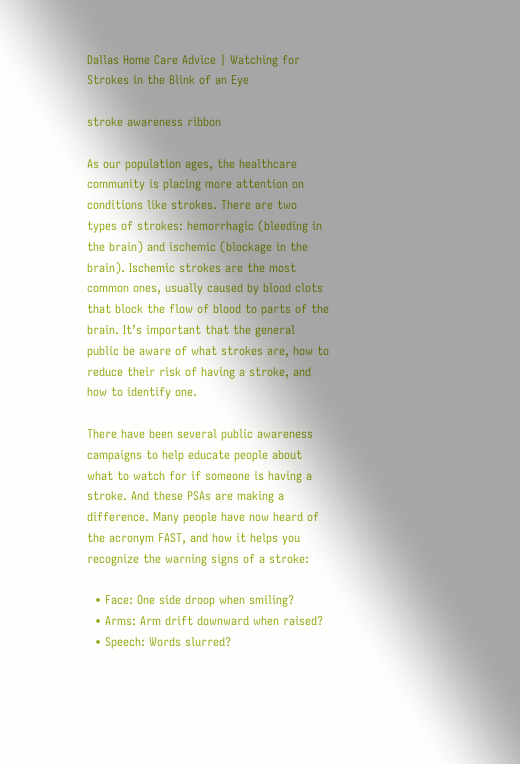Dallas Home Care Advice | Watching for Strokes in the Blink of an Eye

stroke awareness ribbon

As our population ages, the healthcare community is placing more attention on conditions like strokes. There are two types of strokes: hemorrhagic (bleeding in the brain) and ischemic (blockage in the brain). Ischemic strokes are the most common ones, usually caused by blood clots that block the flow of blood to parts of the brain. It’s important that the general public be aware of what strokes are, how to reduce their risk of having a stroke, and how to identify one.

There have been several public awareness campaigns to help educate people about what to watch for if someone is having a stroke. And these PSAs are making a difference. Many people have now heard of the acronym FAST, and how it helps you recognize the warning signs of a stroke:

  • Face: One side droop when smiling?
  • Arms: Arm drift downward when raised?
  • Speech: Words slurred?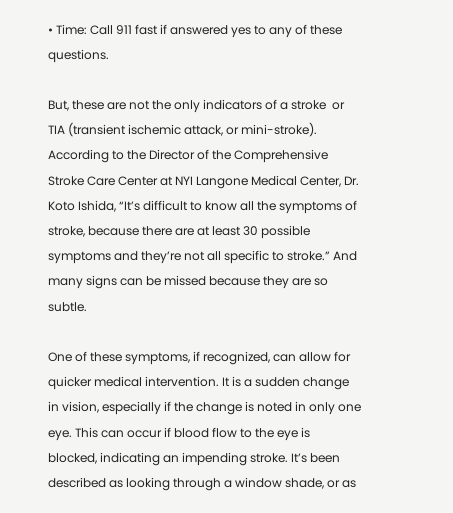• Time: Call 911 fast if answered yes to any of these questions.

But, these are not the only indicators of a stroke  or TIA (transient ischemic attack, or mini-stroke). According to the Director of the Comprehensive Stroke Care Center at NYI Langone Medical Center, Dr. Koto Ishida, “It’s difficult to know all the symptoms of stroke, because there are at least 30 possible symptoms and they’re not all specific to stroke.” And many signs can be missed because they are so subtle.

One of these symptoms, if recognized, can allow for quicker medical intervention. It is a sudden change in vision, especially if the change is noted in only one eye. This can occur if blood flow to the eye is blocked, indicating an impending stroke. It’s been described as looking through a window shade, or as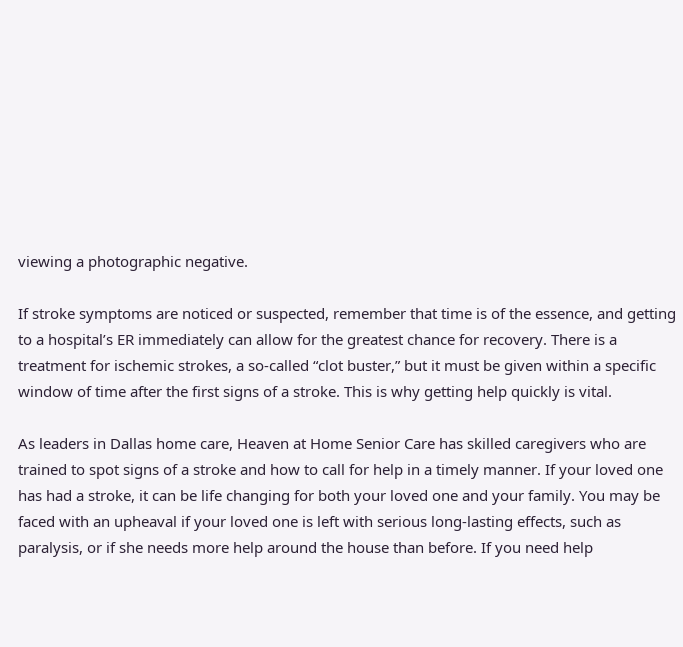viewing a photographic negative.

If stroke symptoms are noticed or suspected, remember that time is of the essence, and getting to a hospital’s ER immediately can allow for the greatest chance for recovery. There is a treatment for ischemic strokes, a so-called “clot buster,” but it must be given within a specific window of time after the first signs of a stroke. This is why getting help quickly is vital.

As leaders in Dallas home care, Heaven at Home Senior Care has skilled caregivers who are trained to spot signs of a stroke and how to call for help in a timely manner. If your loved one has had a stroke, it can be life changing for both your loved one and your family. You may be faced with an upheaval if your loved one is left with serious long-lasting effects, such as paralysis, or if she needs more help around the house than before. If you need help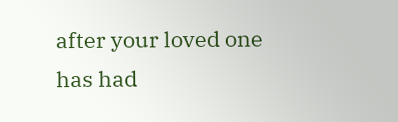after your loved one has had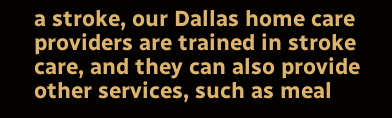a stroke, our Dallas home care providers are trained in stroke care, and they can also provide other services, such as meal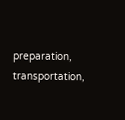preparation, transportation,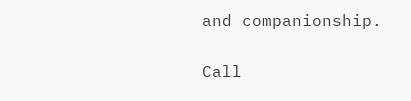and companionship.

Call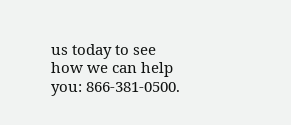us today to see how we can help you: 866-381-0500.